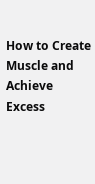How to Create Muscle and Achieve Excess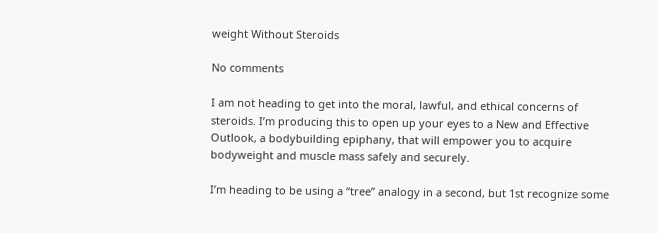weight Without Steroids

No comments

I am not heading to get into the moral, lawful, and ethical concerns of steroids. I’m producing this to open up your eyes to a New and Effective Outlook, a bodybuilding epiphany, that will empower you to acquire bodyweight and muscle mass safely and securely.

I’m heading to be using a “tree” analogy in a second, but 1st recognize some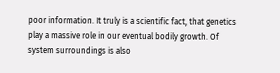poor information. It truly is a scientific fact, that genetics play a massive role in our eventual bodily growth. Of system surroundings is also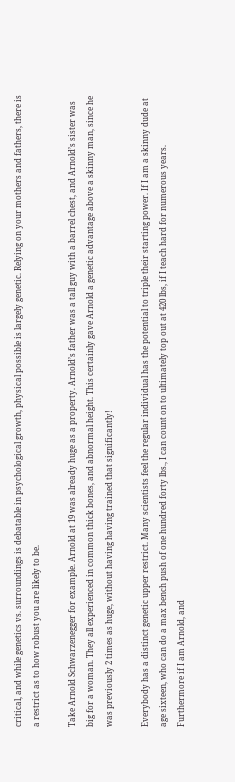critical, and while genetics vs. surroundings is debatable in psychological growth, physical possible is largely genetic. Relying on your mothers and fathers, there is a restrict as to how robust you are likely to be.

Take Arnold Schwarzenegger for example. Arnold at 19 was already huge as a property. Arnold’s father was a tall guy with a barrel chest, and Arnold’s sister was big for a woman. They all experienced in common thick bones, and abnormal height. This certainly gave Arnold a genetic advantage above a skinny man, since he was previously 2 times as huge, without having having trained that significantly!

Everybody has a distinct genetic upper restrict. Many scientists feel the regular individual has the potential to triple their starting power. If I am a skinny dude at age sixteen, who can do a max bench push of one hundred forty lbs., I can count on to ultimately top out at 420 lbs, if I teach hard for numerous years. Furthermore if I am Arnold, and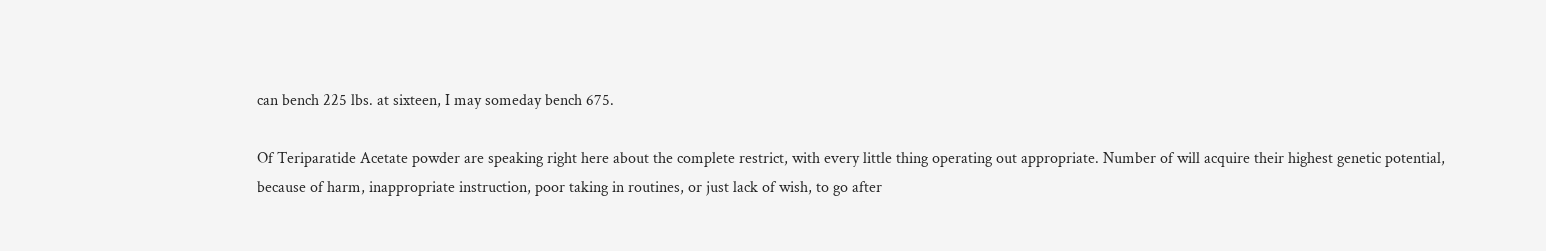can bench 225 lbs. at sixteen, I may someday bench 675.

Of Teriparatide Acetate powder are speaking right here about the complete restrict, with every little thing operating out appropriate. Number of will acquire their highest genetic potential, because of harm, inappropriate instruction, poor taking in routines, or just lack of wish, to go after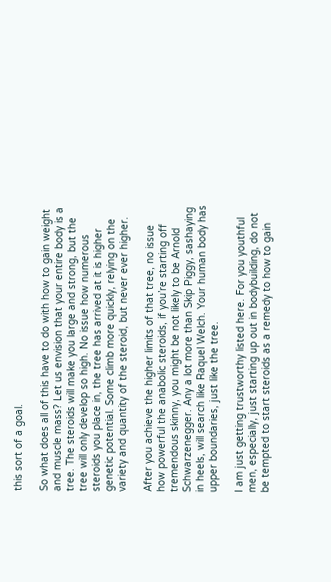this sort of a goal.

So what does all of this have to do with how to gain weight and muscle mass? Let us envision that your entire body is a tree. The steroids will make you large and strong, but the tree will only develop so high. No issue how numerous steroids you place in, the tree has arrived at it is higher genetic potential. Some climb more quickly, relying on the variety and quantity of the steroid, but never ever higher.

After you achieve the higher limits of that tree, no issue how powerful the anabolic steroids, if you’re starting off tremendous skinny, you might be not likely to be Arnold Schwarzenegger. Any a lot more than Skip Piggy, sashaying in heels, will search like Raquel Welch. Your human body has upper boundaries, just like the tree.

I am just getting trustworthy listed here. For you youthful men, especially, just starting up out in bodybuilding, do not be tempted to start steroids as a remedy to how to gain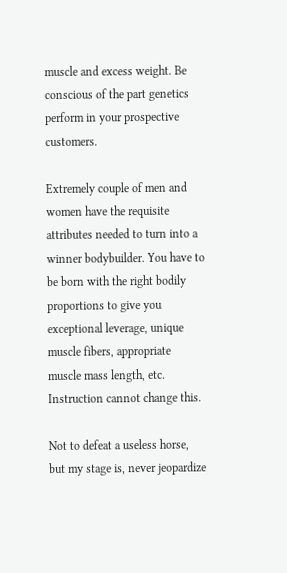muscle and excess weight. Be conscious of the part genetics perform in your prospective customers.

Extremely couple of men and women have the requisite attributes needed to turn into a winner bodybuilder. You have to be born with the right bodily proportions to give you exceptional leverage, unique muscle fibers, appropriate muscle mass length, etc. Instruction cannot change this.

Not to defeat a useless horse, but my stage is, never jeopardize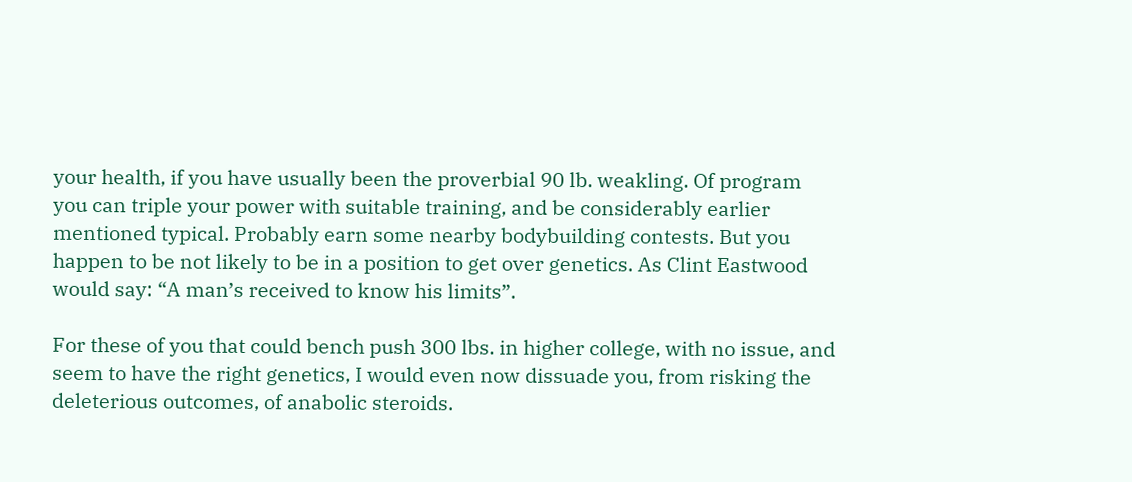your health, if you have usually been the proverbial 90 lb. weakling. Of program you can triple your power with suitable training, and be considerably earlier mentioned typical. Probably earn some nearby bodybuilding contests. But you happen to be not likely to be in a position to get over genetics. As Clint Eastwood would say: “A man’s received to know his limits”.

For these of you that could bench push 300 lbs. in higher college, with no issue, and seem to have the right genetics, I would even now dissuade you, from risking the deleterious outcomes, of anabolic steroids.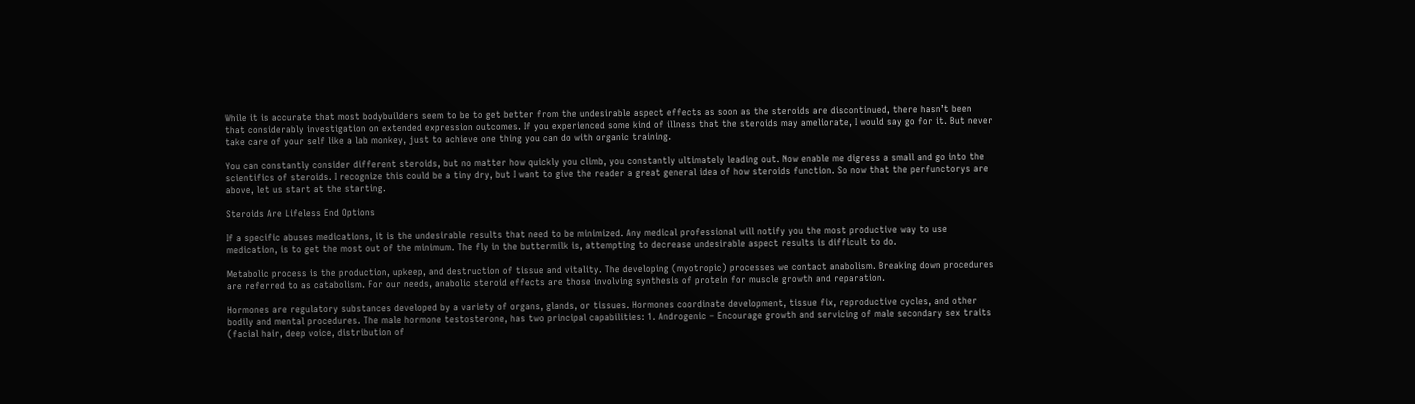While it is accurate that most bodybuilders seem to be to get better from the undesirable aspect effects as soon as the steroids are discontinued, there hasn’t been that considerably investigation on extended expression outcomes. If you experienced some kind of illness that the steroids may ameliorate, I would say go for it. But never take care of your self like a lab monkey, just to achieve one thing you can do with organic training.

You can constantly consider different steroids, but no matter how quickly you climb, you constantly ultimately leading out. Now enable me digress a small and go into the scientifics of steroids. I recognize this could be a tiny dry, but I want to give the reader a great general idea of how steroids function. So now that the perfunctorys are above, let us start at the starting.

Steroids Are Lifeless End Options

If a specific abuses medications, it is the undesirable results that need to be minimized. Any medical professional will notify you the most productive way to use medication, is to get the most out of the minimum. The fly in the buttermilk is, attempting to decrease undesirable aspect results is difficult to do.

Metabolic process is the production, upkeep, and destruction of tissue and vitality. The developing (myotropic) processes we contact anabolism. Breaking down procedures are referred to as catabolism. For our needs, anabolic steroid effects are those involving synthesis of protein for muscle growth and reparation.

Hormones are regulatory substances developed by a variety of organs, glands, or tissues. Hormones coordinate development, tissue fix, reproductive cycles, and other bodily and mental procedures. The male hormone testosterone, has two principal capabilities: 1. Androgenic – Encourage growth and servicing of male secondary sex traits (facial hair, deep voice, distribution of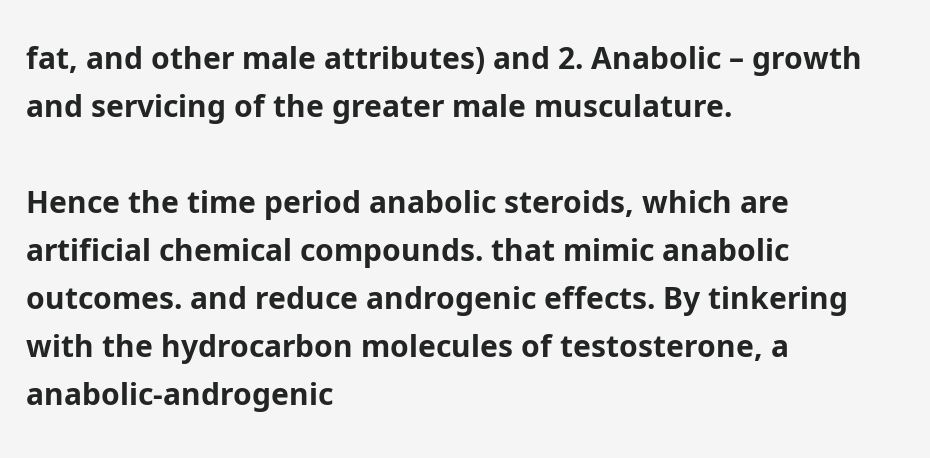fat, and other male attributes) and 2. Anabolic – growth and servicing of the greater male musculature.

Hence the time period anabolic steroids, which are artificial chemical compounds. that mimic anabolic outcomes. and reduce androgenic effects. By tinkering with the hydrocarbon molecules of testosterone, a anabolic-androgenic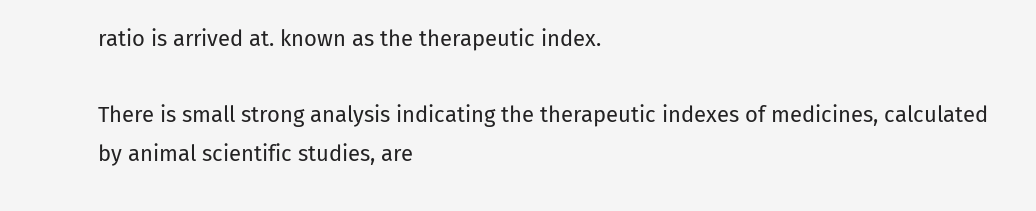ratio is arrived at. known as the therapeutic index.

There is small strong analysis indicating the therapeutic indexes of medicines, calculated by animal scientific studies, are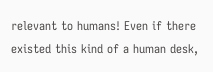relevant to humans! Even if there existed this kind of a human desk,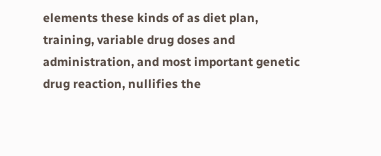elements these kinds of as diet plan, training, variable drug doses and administration, and most important genetic drug reaction, nullifies the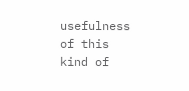usefulness of this kind of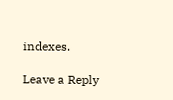indexes.

Leave a Reply